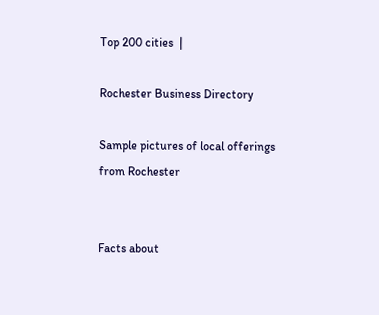Top 200 cities  |

Rochester Business Directory

Sample pictures of local offerings from Rochester


Facts about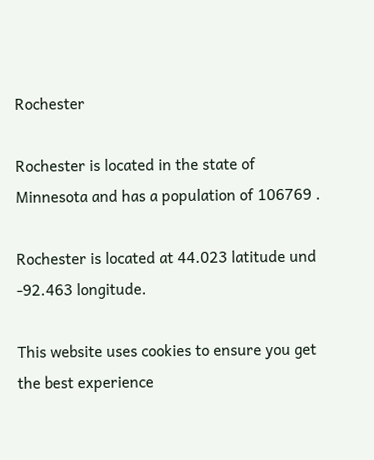Rochester

Rochester is located in the state of Minnesota and has a population of 106769 .

Rochester is located at 44.023 latitude und -92.463 longitude.

This website uses cookies to ensure you get the best experience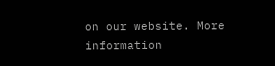on our website. More information